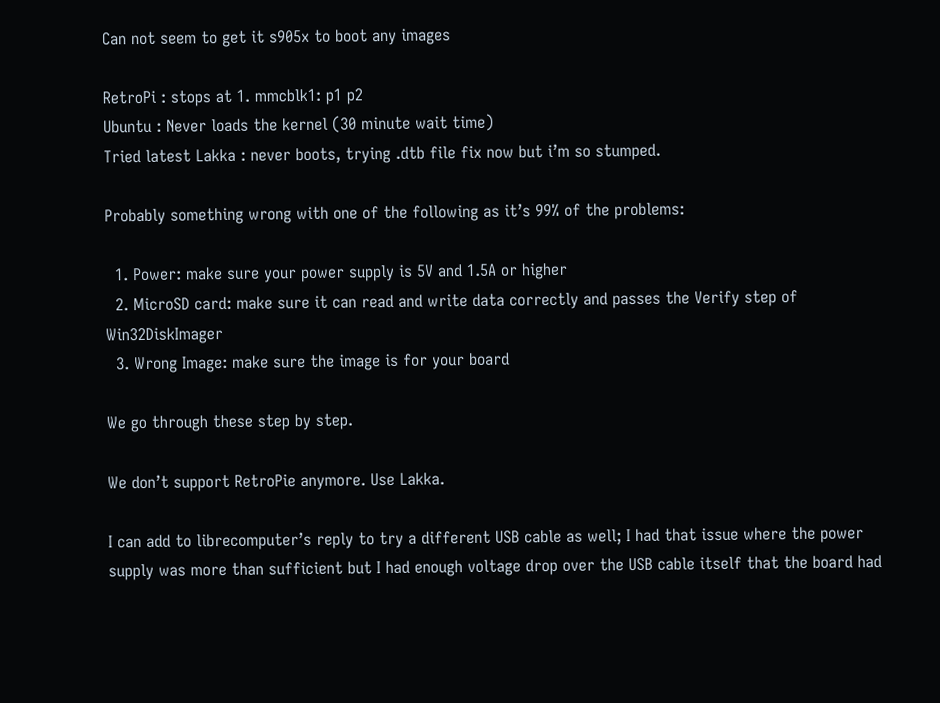Can not seem to get it s905x to boot any images

RetroPi : stops at 1. mmcblk1: p1 p2
Ubuntu : Never loads the kernel (30 minute wait time)
Tried latest Lakka : never boots, trying .dtb file fix now but i’m so stumped.

Probably something wrong with one of the following as it’s 99% of the problems:

  1. Power: make sure your power supply is 5V and 1.5A or higher
  2. MicroSD card: make sure it can read and write data correctly and passes the Verify step of Win32DiskImager
  3. Wrong Image: make sure the image is for your board

We go through these step by step.

We don’t support RetroPie anymore. Use Lakka.

I can add to librecomputer’s reply to try a different USB cable as well; I had that issue where the power supply was more than sufficient but I had enough voltage drop over the USB cable itself that the board had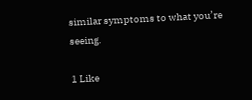similar symptoms to what you’re seeing.

1 Like